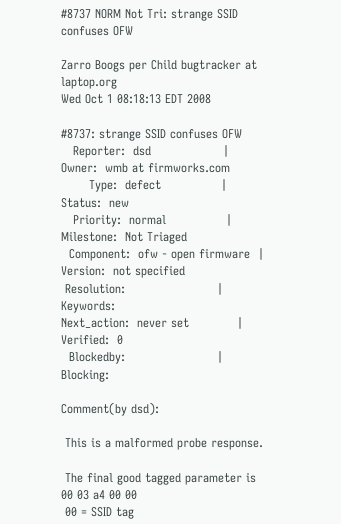#8737 NORM Not Tri: strange SSID confuses OFW

Zarro Boogs per Child bugtracker at laptop.org
Wed Oct 1 08:18:13 EDT 2008

#8737: strange SSID confuses OFW
   Reporter:  dsd                  |       Owner:  wmb at firmworks.com
       Type:  defect               |      Status:  new
   Priority:  normal               |   Milestone:  Not Triaged
  Component:  ofw - open firmware  |     Version:  not specified
 Resolution:                       |    Keywords:
Next_action:  never set            |    Verified:  0
  Blockedby:                       |    Blocking:

Comment(by dsd):

 This is a malformed probe response.

 The final good tagged parameter is 00 03 a4 00 00
 00 = SSID tag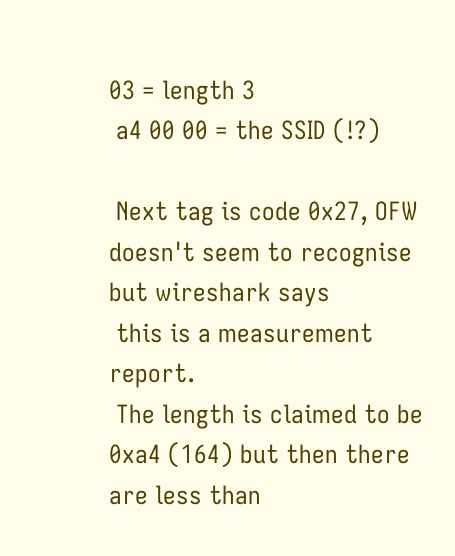03 = length 3
 a4 00 00 = the SSID (!?)

 Next tag is code 0x27, OFW doesn't seem to recognise but wireshark says
 this is a measurement report.
 The length is claimed to be 0xa4 (164) but then there are less than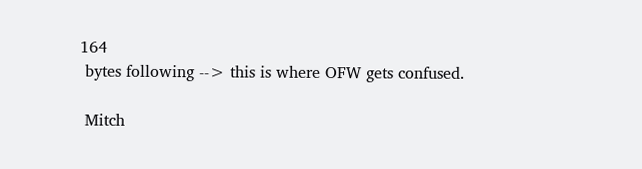164
 bytes following --> this is where OFW gets confused.

 Mitch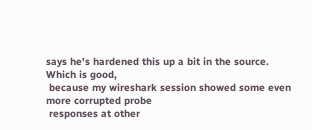says he's hardened this up a bit in the source. Which is good,
 because my wireshark session showed some even more corrupted probe
 responses at other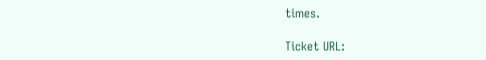times.

Ticket URL: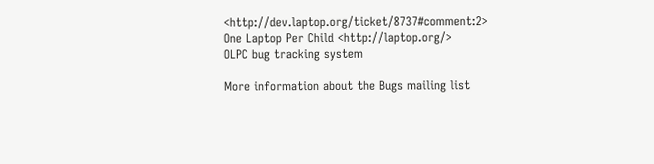<http://dev.laptop.org/ticket/8737#comment:2>
One Laptop Per Child <http://laptop.org/>
OLPC bug tracking system

More information about the Bugs mailing list